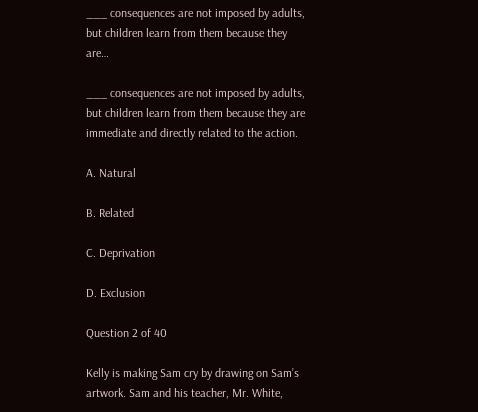___ consequences are not imposed by adults, but children learn from them because they are…

___ consequences are not imposed by adults, but children learn from them because they are immediate and directly related to the action.

A. Natural

B. Related

C. Deprivation

D. Exclusion

Question 2 of 40

Kelly is making Sam cry by drawing on Sam’s artwork. Sam and his teacher, Mr. White,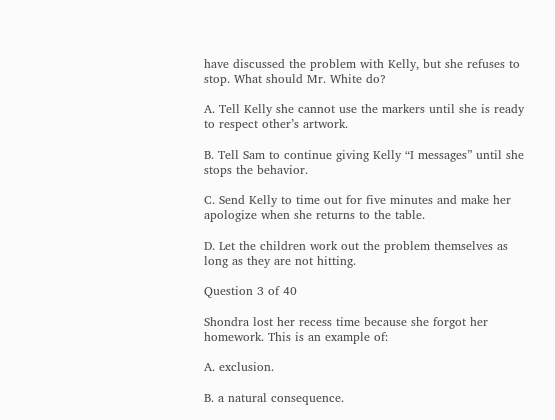have discussed the problem with Kelly, but she refuses to stop. What should Mr. White do?

A. Tell Kelly she cannot use the markers until she is ready to respect other’s artwork.

B. Tell Sam to continue giving Kelly “I messages” until she stops the behavior.

C. Send Kelly to time out for five minutes and make her apologize when she returns to the table.

D. Let the children work out the problem themselves as long as they are not hitting.

Question 3 of 40

Shondra lost her recess time because she forgot her homework. This is an example of:

A. exclusion.

B. a natural consequence.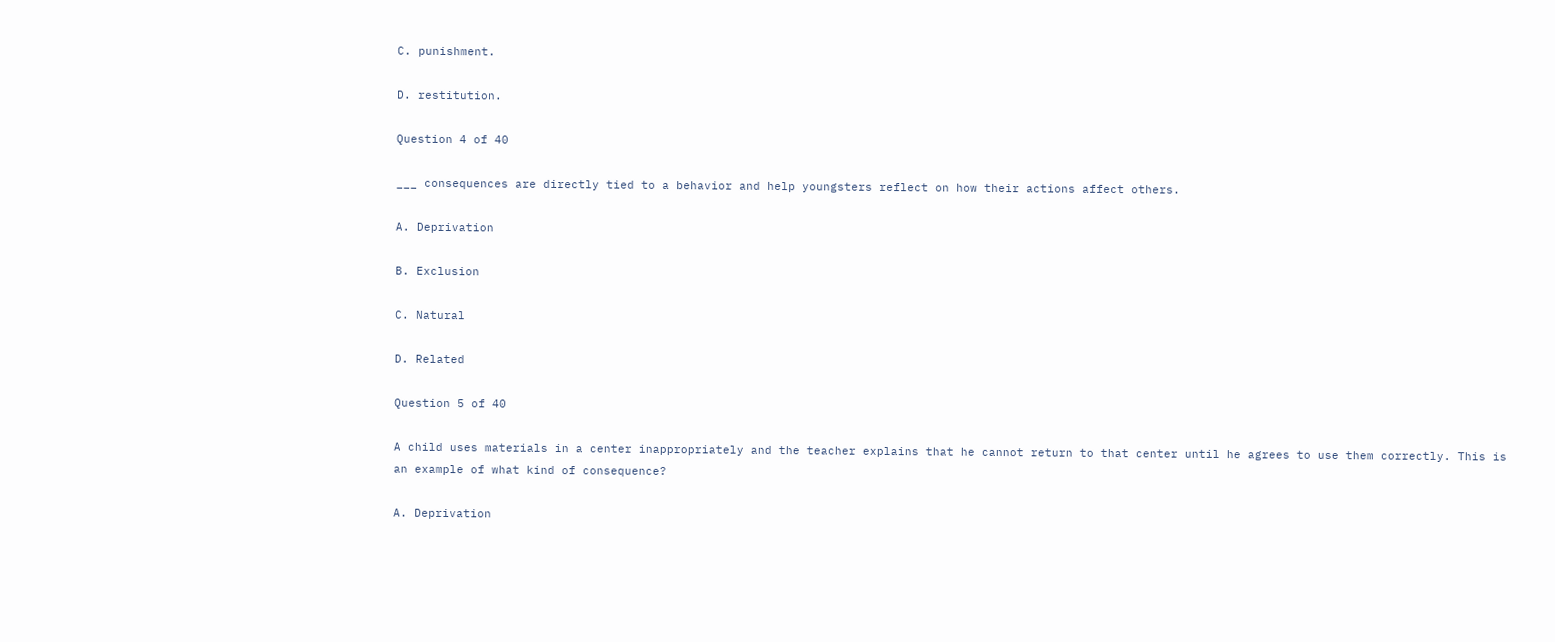C. punishment.

D. restitution.

Question 4 of 40

___ consequences are directly tied to a behavior and help youngsters reflect on how their actions affect others.

A. Deprivation

B. Exclusion

C. Natural

D. Related

Question 5 of 40

A child uses materials in a center inappropriately and the teacher explains that he cannot return to that center until he agrees to use them correctly. This is an example of what kind of consequence?

A. Deprivation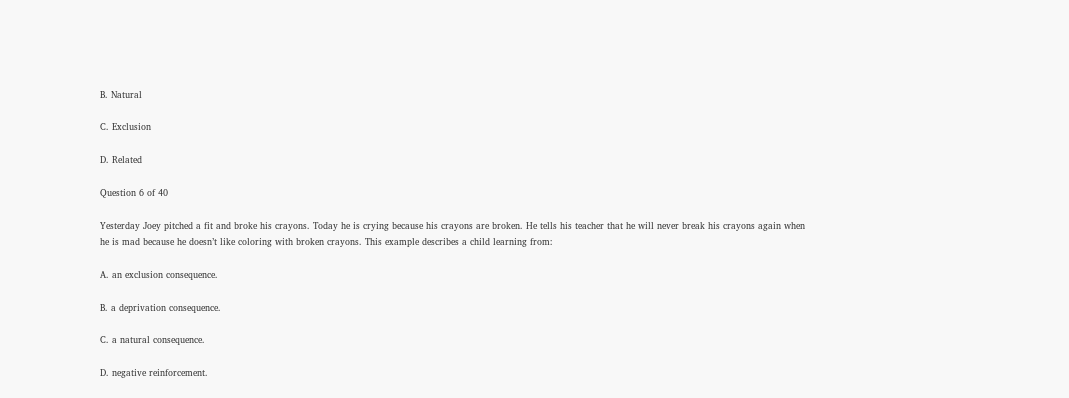B. Natural

C. Exclusion

D. Related

Question 6 of 40

Yesterday Joey pitched a fit and broke his crayons. Today he is crying because his crayons are broken. He tells his teacher that he will never break his crayons again when he is mad because he doesn’t like coloring with broken crayons. This example describes a child learning from:

A. an exclusion consequence.

B. a deprivation consequence.

C. a natural consequence.

D. negative reinforcement.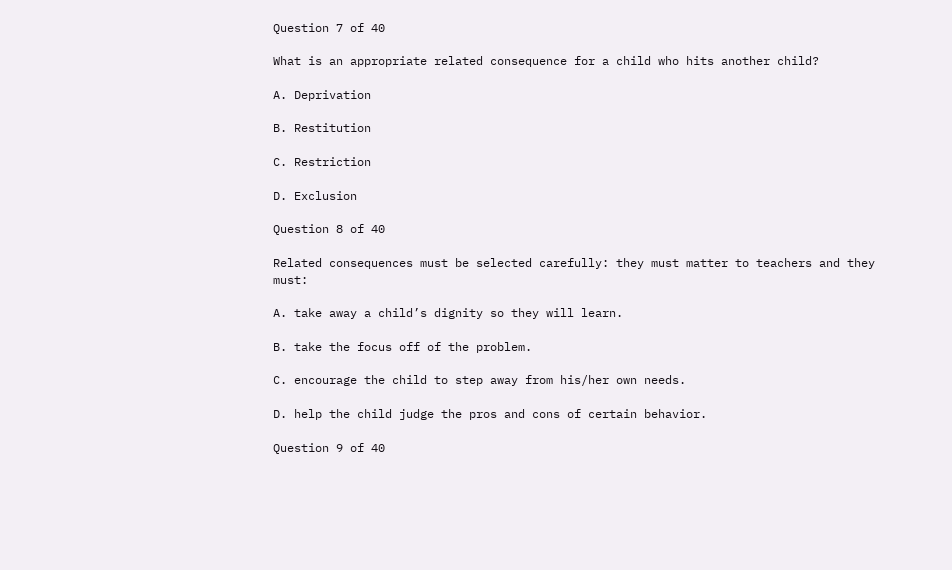Question 7 of 40

What is an appropriate related consequence for a child who hits another child?

A. Deprivation

B. Restitution

C. Restriction

D. Exclusion

Question 8 of 40

Related consequences must be selected carefully: they must matter to teachers and they must:

A. take away a child’s dignity so they will learn.

B. take the focus off of the problem.

C. encourage the child to step away from his/her own needs.

D. help the child judge the pros and cons of certain behavior.

Question 9 of 40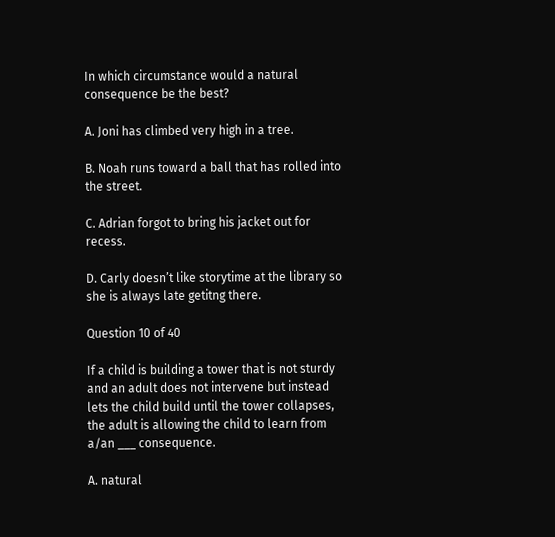In which circumstance would a natural consequence be the best?

A. Joni has climbed very high in a tree.

B. Noah runs toward a ball that has rolled into the street.

C. Adrian forgot to bring his jacket out for recess.

D. Carly doesn’t like storytime at the library so she is always late getitng there.

Question 10 of 40

If a child is building a tower that is not sturdy and an adult does not intervene but instead lets the child build until the tower collapses, the adult is allowing the child to learn from a/an ___ consequence.

A. natural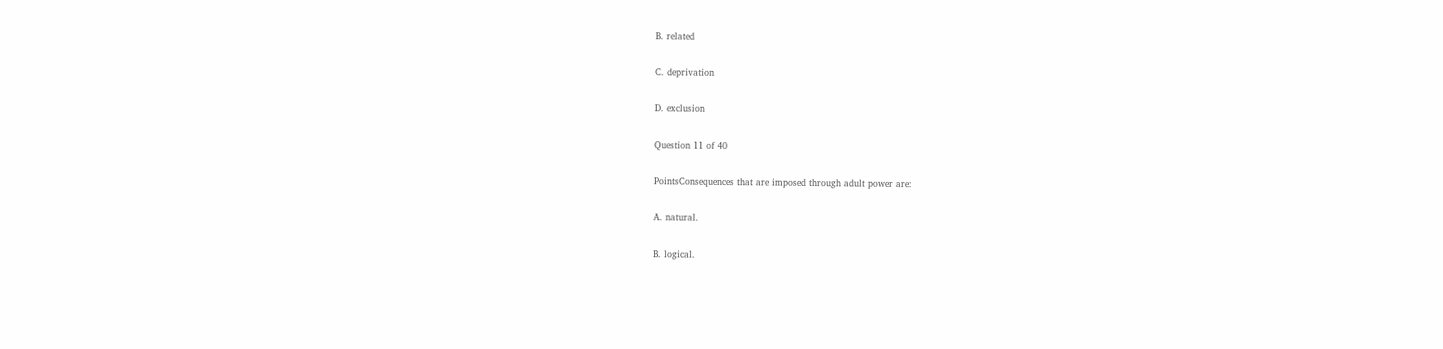B. related

C. deprivation

D. exclusion

Question 11 of 40

PointsConsequences that are imposed through adult power are:

A. natural.

B. logical.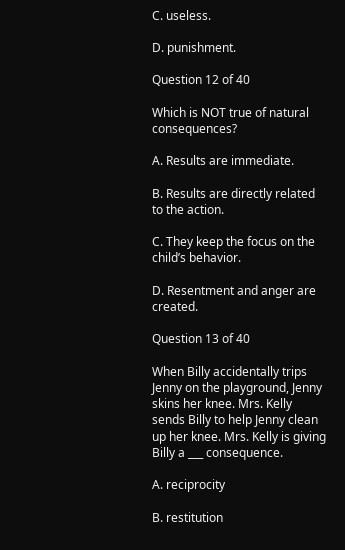C. useless.

D. punishment.

Question 12 of 40

Which is NOT true of natural consequences?

A. Results are immediate.

B. Results are directly related to the action.

C. They keep the focus on the child’s behavior.

D. Resentment and anger are created.

Question 13 of 40

When Billy accidentally trips Jenny on the playground, Jenny skins her knee. Mrs. Kelly sends Billy to help Jenny clean up her knee. Mrs. Kelly is giving Billy a ___ consequence.

A. reciprocity

B. restitution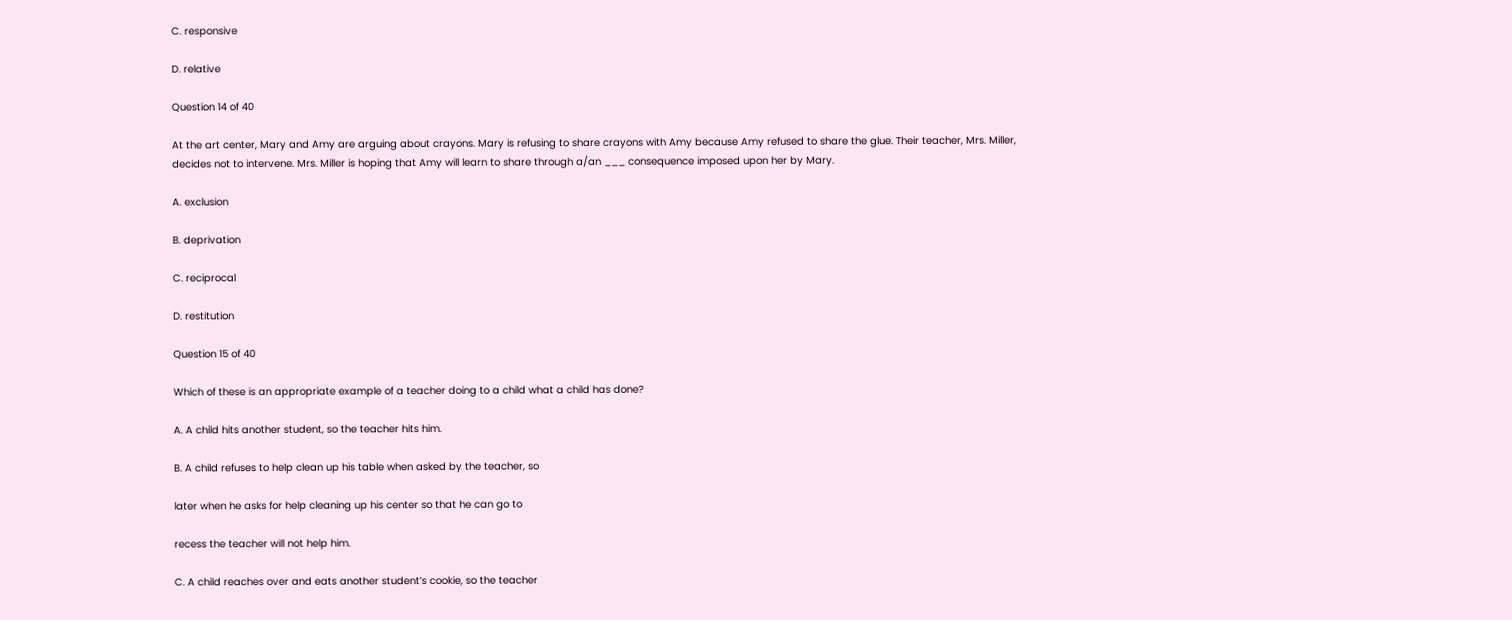C. responsive

D. relative

Question 14 of 40

At the art center, Mary and Amy are arguing about crayons. Mary is refusing to share crayons with Amy because Amy refused to share the glue. Their teacher, Mrs. Miller, decides not to intervene. Mrs. Miller is hoping that Amy will learn to share through a/an ___ consequence imposed upon her by Mary.

A. exclusion

B. deprivation

C. reciprocal

D. restitution

Question 15 of 40

Which of these is an appropriate example of a teacher doing to a child what a child has done?

A. A child hits another student, so the teacher hits him.

B. A child refuses to help clean up his table when asked by the teacher, so

later when he asks for help cleaning up his center so that he can go to

recess the teacher will not help him.

C. A child reaches over and eats another student’s cookie, so the teacher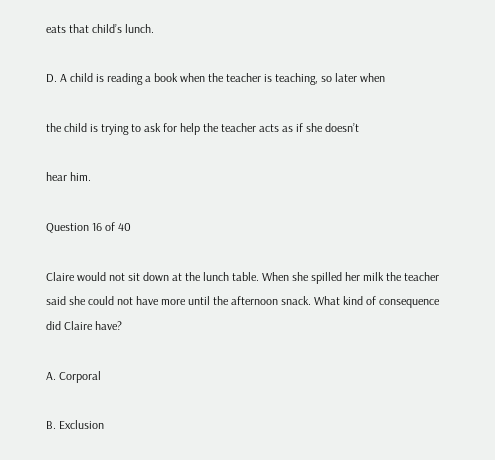eats that child’s lunch.

D. A child is reading a book when the teacher is teaching, so later when

the child is trying to ask for help the teacher acts as if she doesn’t

hear him.

Question 16 of 40

Claire would not sit down at the lunch table. When she spilled her milk the teacher said she could not have more until the afternoon snack. What kind of consequence did Claire have?

A. Corporal

B. Exclusion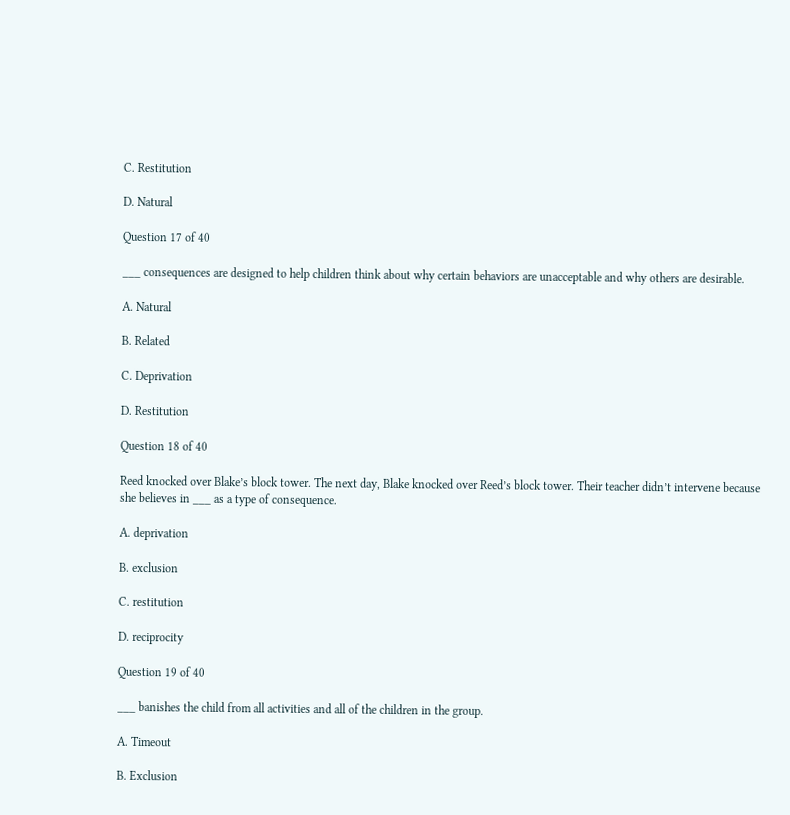C. Restitution

D. Natural

Question 17 of 40

___ consequences are designed to help children think about why certain behaviors are unacceptable and why others are desirable.

A. Natural

B. Related

C. Deprivation

D. Restitution

Question 18 of 40

Reed knocked over Blake’s block tower. The next day, Blake knocked over Reed’s block tower. Their teacher didn’t intervene because she believes in ___ as a type of consequence.

A. deprivation

B. exclusion

C. restitution

D. reciprocity

Question 19 of 40

___ banishes the child from all activities and all of the children in the group.

A. Timeout

B. Exclusion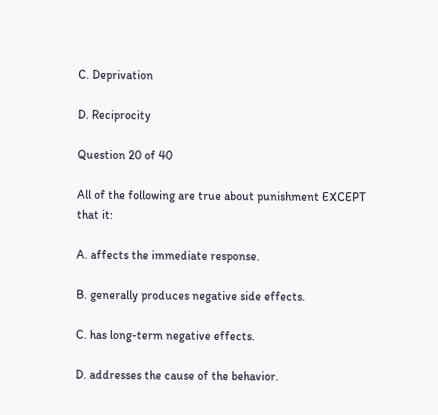C. Deprivation

D. Reciprocity

Question 20 of 40

All of the following are true about punishment EXCEPT that it:

A. affects the immediate response.

B. generally produces negative side effects.

C. has long-term negative effects.

D. addresses the cause of the behavior.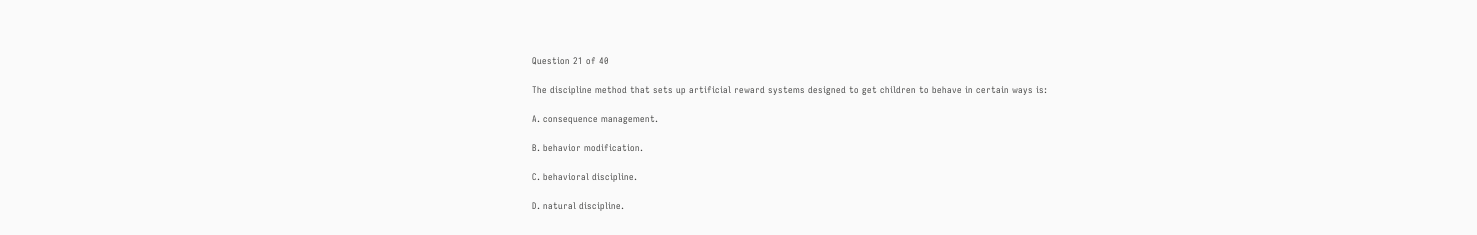Question 21 of 40

The discipline method that sets up artificial reward systems designed to get children to behave in certain ways is:

A. consequence management.

B. behavior modification.

C. behavioral discipline.

D. natural discipline.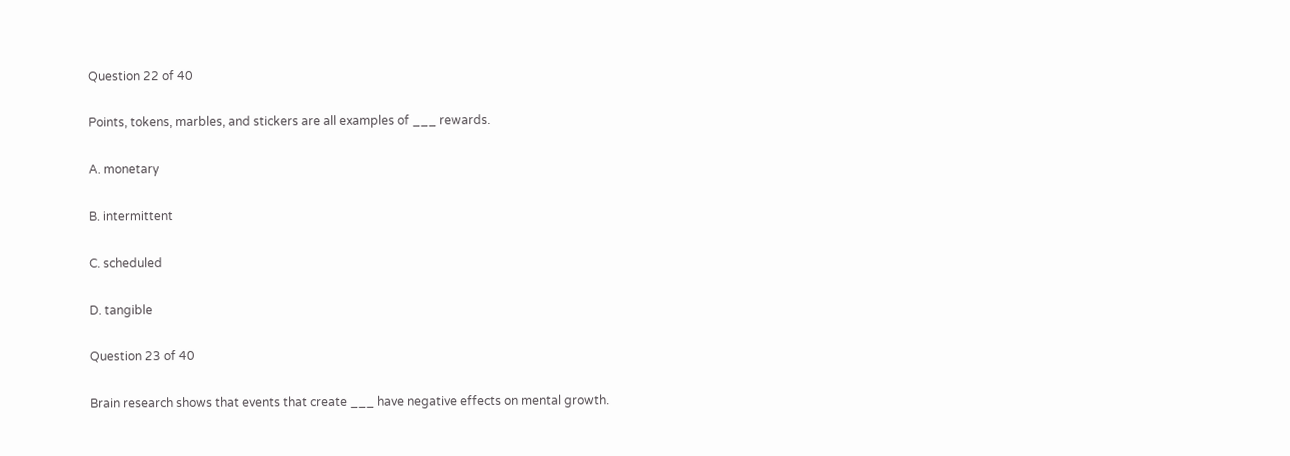Question 22 of 40

Points, tokens, marbles, and stickers are all examples of ___ rewards.

A. monetary

B. intermittent

C. scheduled

D. tangible

Question 23 of 40

Brain research shows that events that create ___ have negative effects on mental growth.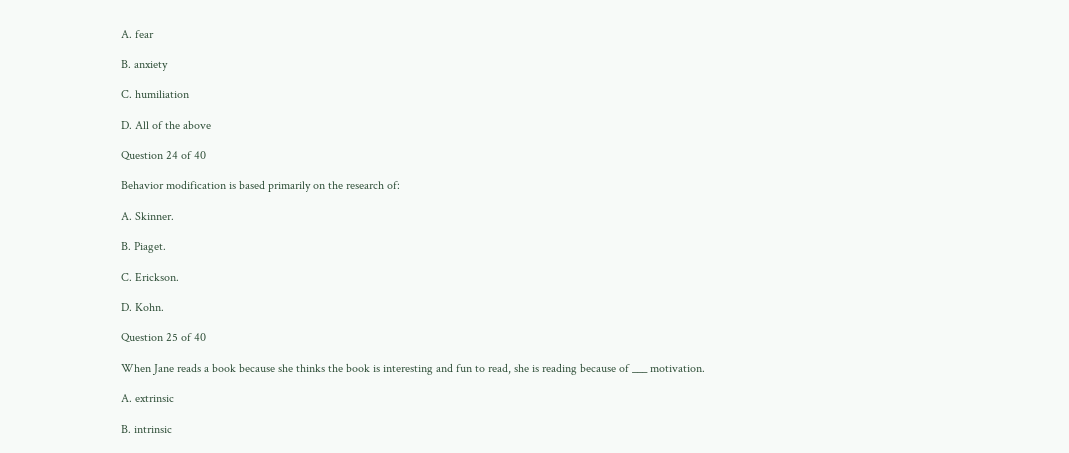A. fear

B. anxiety

C. humiliation

D. All of the above

Question 24 of 40

Behavior modification is based primarily on the research of:

A. Skinner.

B. Piaget.

C. Erickson.

D. Kohn.

Question 25 of 40

When Jane reads a book because she thinks the book is interesting and fun to read, she is reading because of ___ motivation.

A. extrinsic

B. intrinsic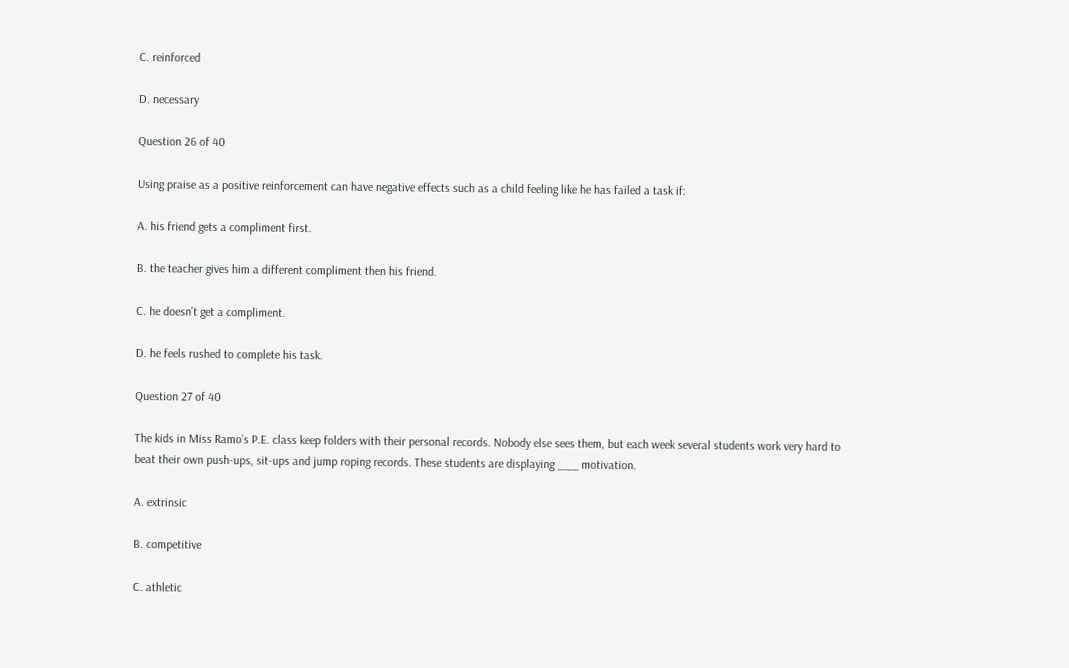C. reinforced

D. necessary

Question 26 of 40

Using praise as a positive reinforcement can have negative effects such as a child feeling like he has failed a task if:

A. his friend gets a compliment first.

B. the teacher gives him a different compliment then his friend.

C. he doesn’t get a compliment.

D. he feels rushed to complete his task.

Question 27 of 40

The kids in Miss Ramo’s P.E. class keep folders with their personal records. Nobody else sees them, but each week several students work very hard to beat their own push-ups, sit-ups and jump roping records. These students are displaying ___ motivation.

A. extrinsic

B. competitive

C. athletic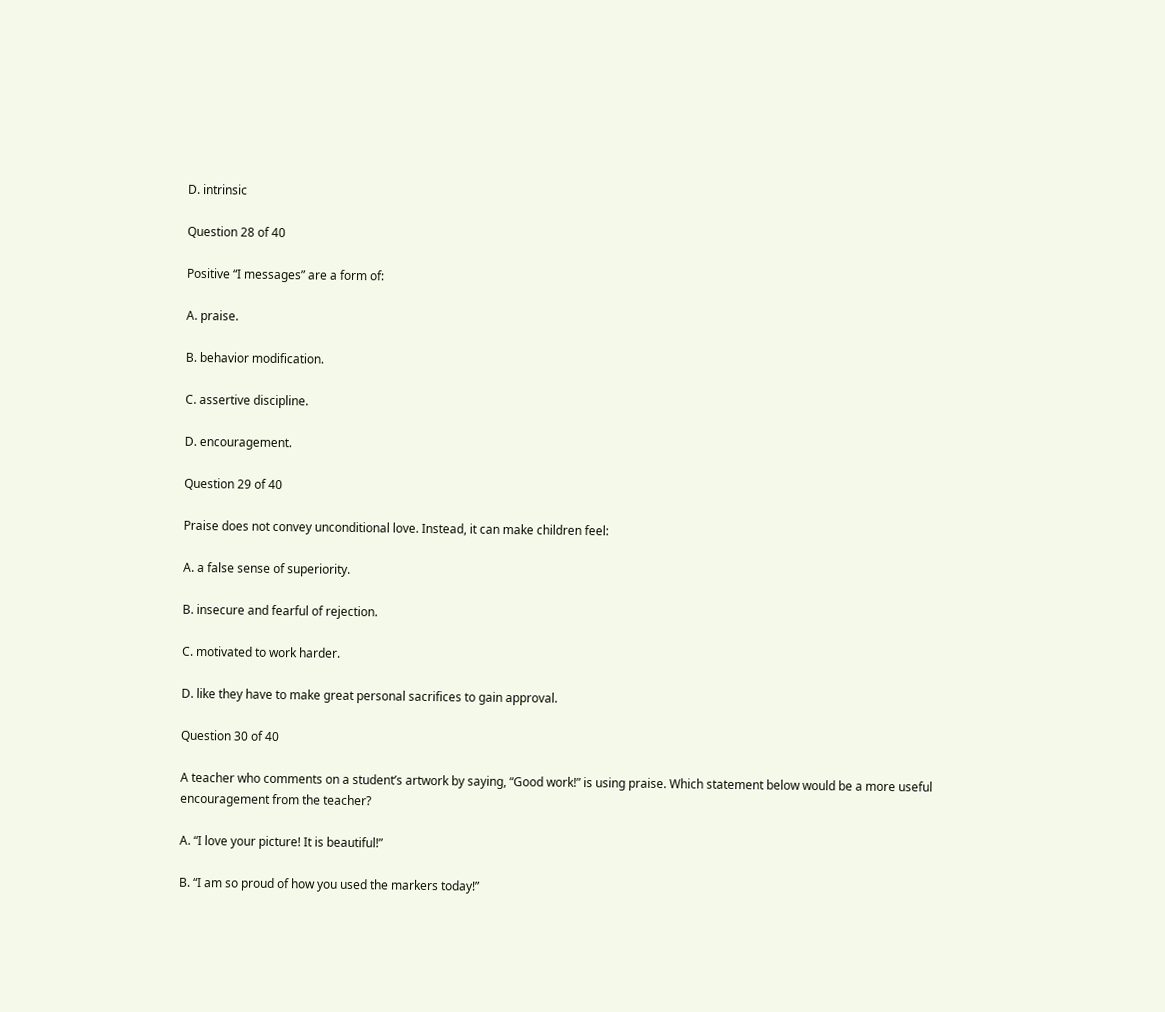D. intrinsic

Question 28 of 40

Positive “I messages” are a form of:

A. praise.

B. behavior modification.

C. assertive discipline.

D. encouragement.

Question 29 of 40

Praise does not convey unconditional love. Instead, it can make children feel:

A. a false sense of superiority.

B. insecure and fearful of rejection.

C. motivated to work harder.

D. like they have to make great personal sacrifices to gain approval.

Question 30 of 40

A teacher who comments on a student’s artwork by saying, “Good work!” is using praise. Which statement below would be a more useful encouragement from the teacher?

A. “I love your picture! It is beautiful!”

B. “I am so proud of how you used the markers today!”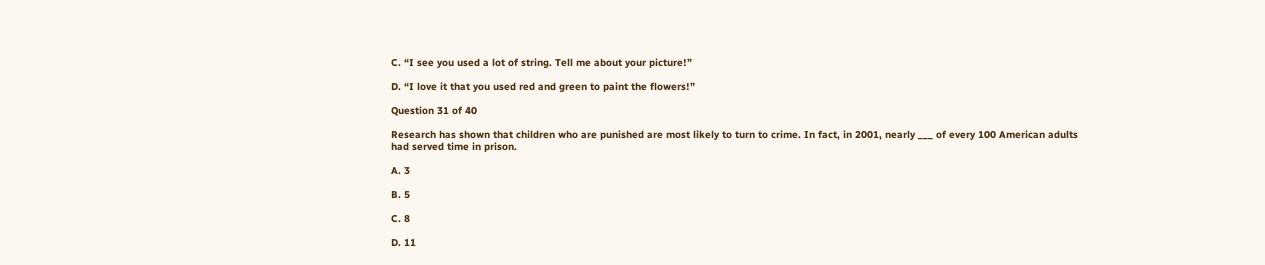C. “I see you used a lot of string. Tell me about your picture!”

D. “I love it that you used red and green to paint the flowers!”

Question 31 of 40

Research has shown that children who are punished are most likely to turn to crime. In fact, in 2001, nearly ___ of every 100 American adults had served time in prison.

A. 3

B. 5

C. 8

D. 11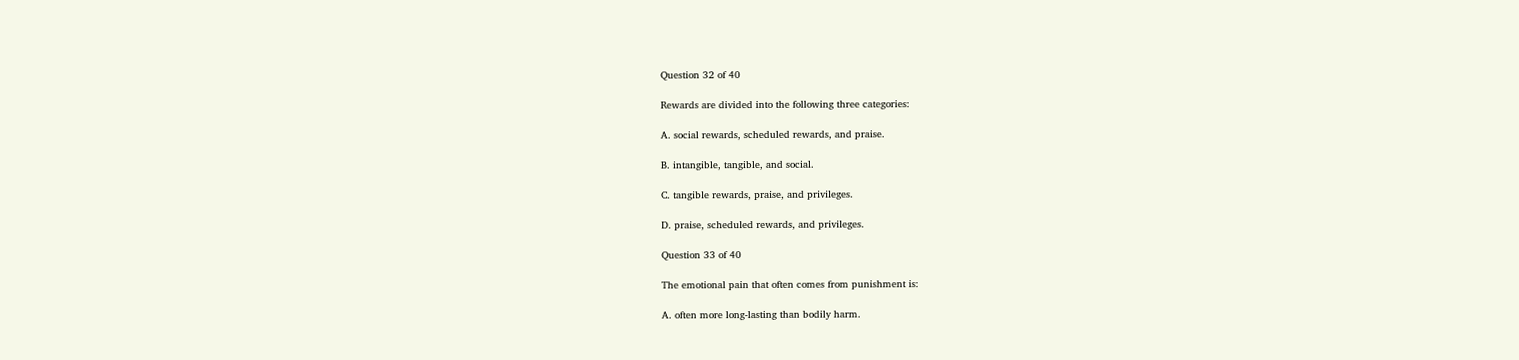Question 32 of 40

Rewards are divided into the following three categories:

A. social rewards, scheduled rewards, and praise.

B. intangible, tangible, and social.

C. tangible rewards, praise, and privileges.

D. praise, scheduled rewards, and privileges.

Question 33 of 40

The emotional pain that often comes from punishment is:

A. often more long-lasting than bodily harm.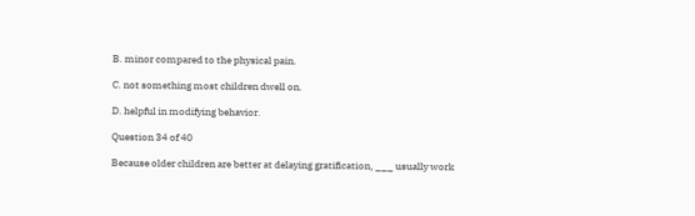B. minor compared to the physical pain.

C. not something most children dwell on.

D. helpful in modifying behavior.

Question 34 of 40

Because older children are better at delaying gratification, ___ usually work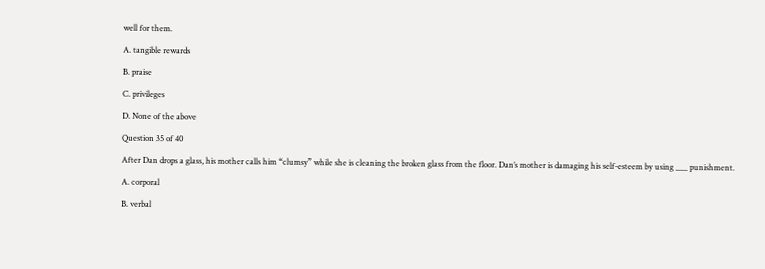well for them.

A. tangible rewards

B. praise

C. privileges

D. None of the above

Question 35 of 40

After Dan drops a glass, his mother calls him “clumsy” while she is cleaning the broken glass from the floor. Dan’s mother is damaging his self-esteem by using ___ punishment.

A. corporal

B. verbal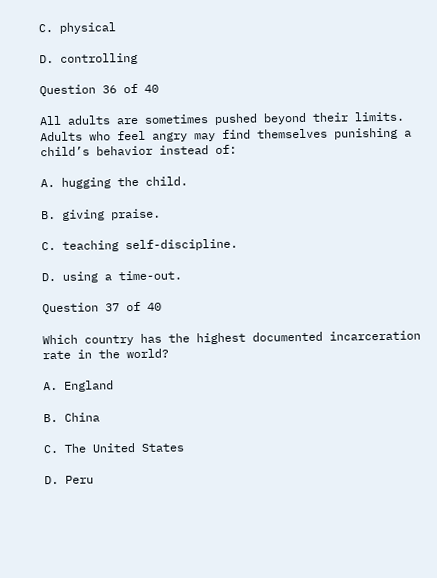C. physical

D. controlling

Question 36 of 40

All adults are sometimes pushed beyond their limits. Adults who feel angry may find themselves punishing a child’s behavior instead of:

A. hugging the child.

B. giving praise.

C. teaching self-discipline.

D. using a time-out.

Question 37 of 40

Which country has the highest documented incarceration rate in the world?

A. England

B. China

C. The United States

D. Peru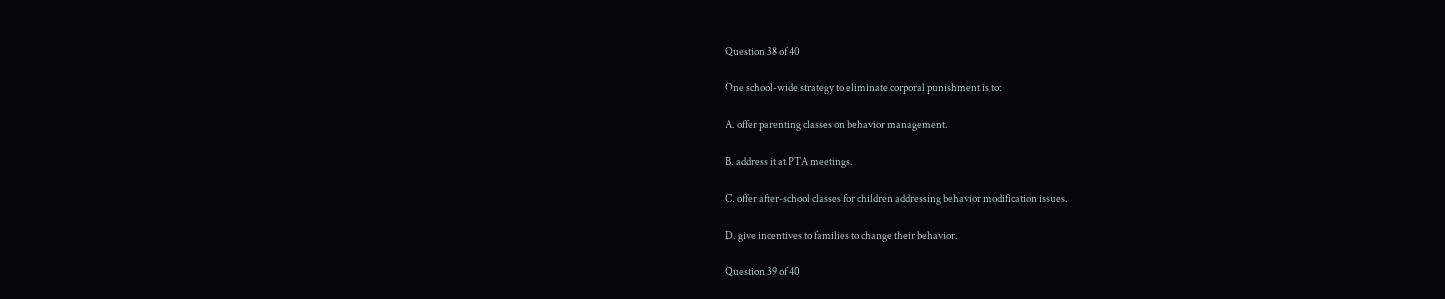Question 38 of 40

One school-wide strategy to eliminate corporal punishment is to:

A. offer parenting classes on behavior management.

B. address it at PTA meetings.

C. offer after-school classes for children addressing behavior modification issues.

D. give incentives to families to change their behavior.

Question 39 of 40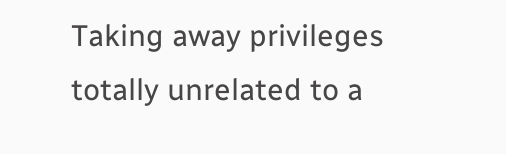Taking away privileges totally unrelated to a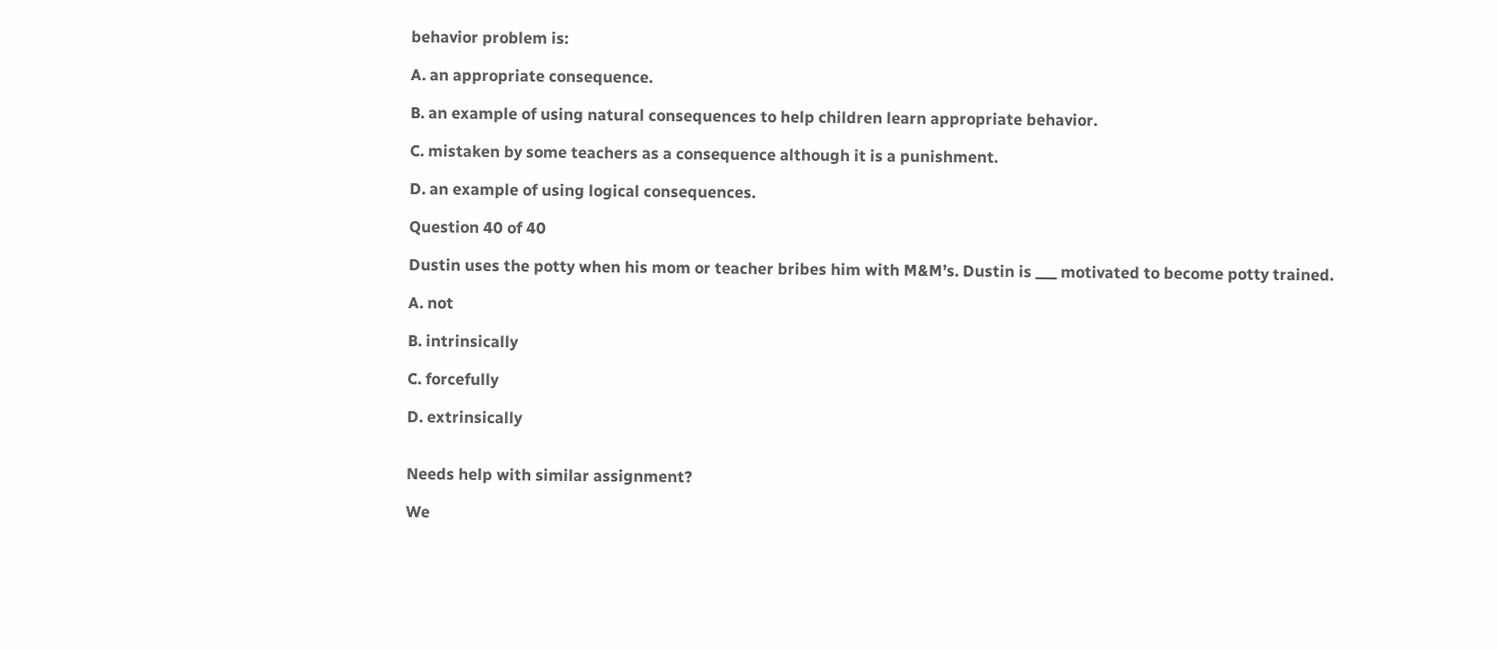behavior problem is:

A. an appropriate consequence.

B. an example of using natural consequences to help children learn appropriate behavior.

C. mistaken by some teachers as a consequence although it is a punishment.

D. an example of using logical consequences.

Question 40 of 40

Dustin uses the potty when his mom or teacher bribes him with M&M’s. Dustin is ___ motivated to become potty trained.

A. not

B. intrinsically

C. forcefully

D. extrinsically


Needs help with similar assignment?

We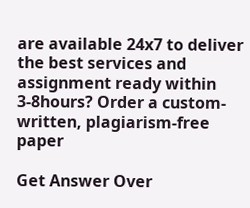are available 24x7 to deliver the best services and assignment ready within 3-8hours? Order a custom-written, plagiarism-free paper

Get Answer Over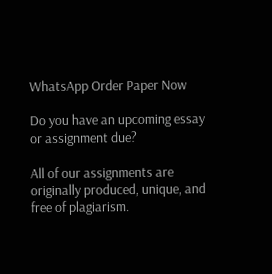WhatsApp Order Paper Now

Do you have an upcoming essay or assignment due?

All of our assignments are originally produced, unique, and free of plagiarism.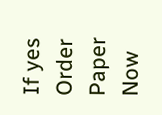If yes Order Paper Now